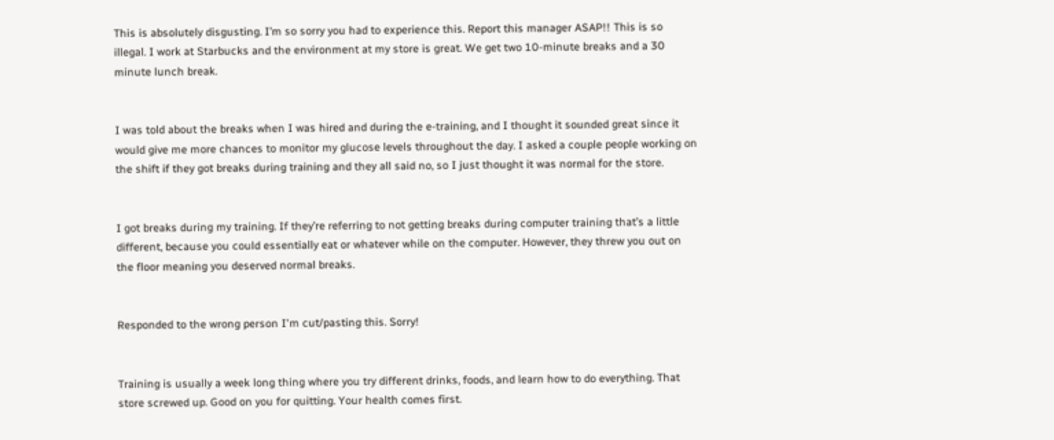This is absolutely disgusting. I’m so sorry you had to experience this. Report this manager ASAP!! This is so illegal. I work at Starbucks and the environment at my store is great. We get two 10-minute breaks and a 30 minute lunch break.


I was told about the breaks when I was hired and during the e-training, and I thought it sounded great since it would give me more chances to monitor my glucose levels throughout the day. I asked a couple people working on the shift if they got breaks during training and they all said no, so I just thought it was normal for the store.


I got breaks during my training. If they’re referring to not getting breaks during computer training that’s a little different, because you could essentially eat or whatever while on the computer. However, they threw you out on the floor meaning you deserved normal breaks.


Responded to the wrong person I'm cut/pasting this. Sorry!


Training is usually a week long thing where you try different drinks, foods, and learn how to do everything. That store screwed up. Good on you for quitting. Your health comes first.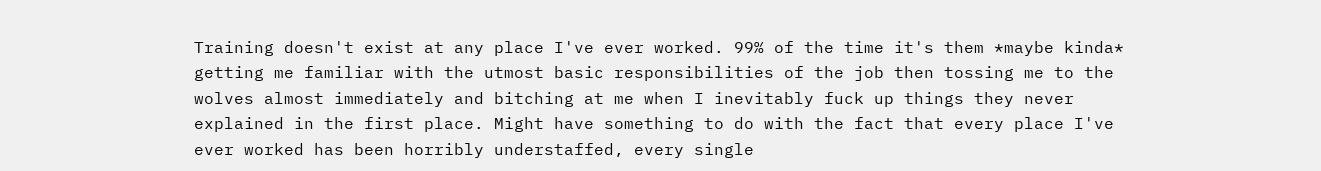Training doesn't exist at any place I've ever worked. 99% of the time it's them *maybe kinda* getting me familiar with the utmost basic responsibilities of the job then tossing me to the wolves almost immediately and bitching at me when I inevitably fuck up things they never explained in the first place. Might have something to do with the fact that every place I've ever worked has been horribly understaffed, every single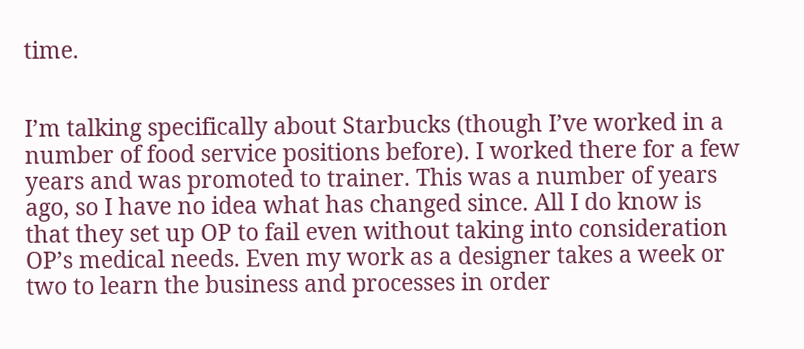time.


I’m talking specifically about Starbucks (though I’ve worked in a number of food service positions before). I worked there for a few years and was promoted to trainer. This was a number of years ago, so I have no idea what has changed since. All I do know is that they set up OP to fail even without taking into consideration OP’s medical needs. Even my work as a designer takes a week or two to learn the business and processes in order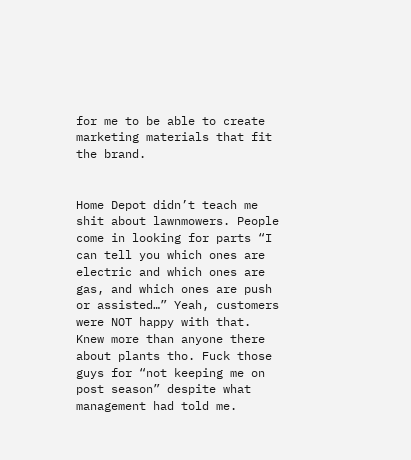for me to be able to create marketing materials that fit the brand.


Home Depot didn’t teach me shit about lawnmowers. People come in looking for parts “I can tell you which ones are electric and which ones are gas, and which ones are push or assisted…” Yeah, customers were NOT happy with that. Knew more than anyone there about plants tho. Fuck those guys for “not keeping me on post season” despite what management had told me.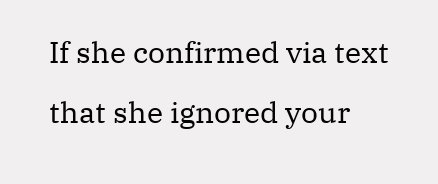If she confirmed via text that she ignored your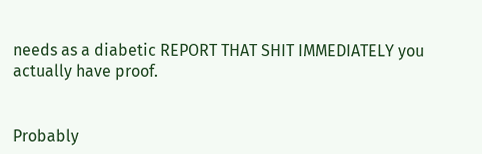needs as a diabetic REPORT THAT SHIT IMMEDIATELY you actually have proof.


Probably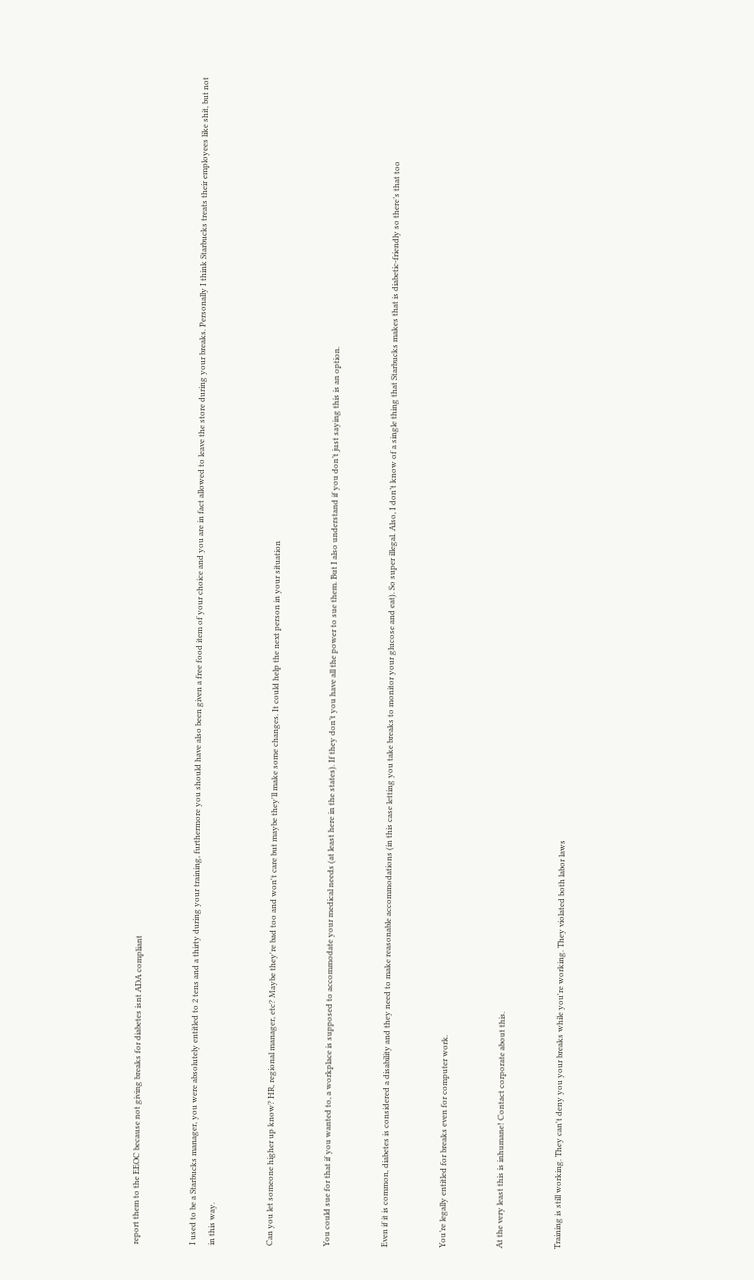report them to the EEOC because not giving breaks for diabetes isnt ADA compliant


I used to be a Starbucks manager, you were absolutely entitled to 2 tens and a thirty during your training, furthermore you should have also been given a free food item of your choice and you are in fact allowed to leave the store during your breaks. Personally I think Starbucks treats their employees like shit, but not in this way.


Can you let someone higher up know? HR, regional manager, etc? Maybe they're bad too and won't care but maybe they'll make some changes. It could help the next person in your situation


You could sue for that if you wanted to, a workplace is supposed to accommodate your medical needs (at least here in the states). If they don’t you have all the power to sue them. But I also understand if you don’t just saying this is an option.


Even if it is common, diabetes is considered a disability and they need to make reasonable accommodations (in this case letting you take breaks to monitor your glucose and eat). So super illegal. Also, I don’t know of a single thing that Starbucks makes that is diabetic-friendly so there’s that too


You’re legally entitled for breaks even for computer work.


At the very least this is inhumane! Contact corporate about this.


Training is still working. They can't deny you your breaks while you're working. They violated both labor laws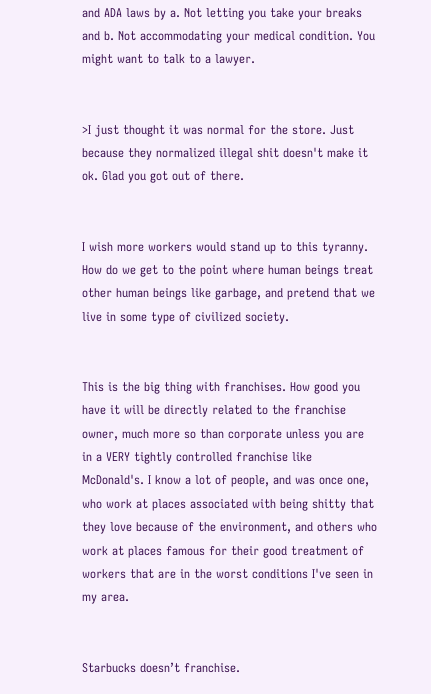and ADA laws by a. Not letting you take your breaks and b. Not accommodating your medical condition. You might want to talk to a lawyer.


>I just thought it was normal for the store. Just because they normalized illegal shit doesn't make it ok. Glad you got out of there.


I wish more workers would stand up to this tyranny. How do we get to the point where human beings treat other human beings like garbage, and pretend that we live in some type of civilized society.


This is the big thing with franchises. How good you have it will be directly related to the franchise owner, much more so than corporate unless you are in a VERY tightly controlled franchise like McDonald's. I know a lot of people, and was once one, who work at places associated with being shitty that they love because of the environment, and others who work at places famous for their good treatment of workers that are in the worst conditions I've seen in my area.


Starbucks doesn’t franchise.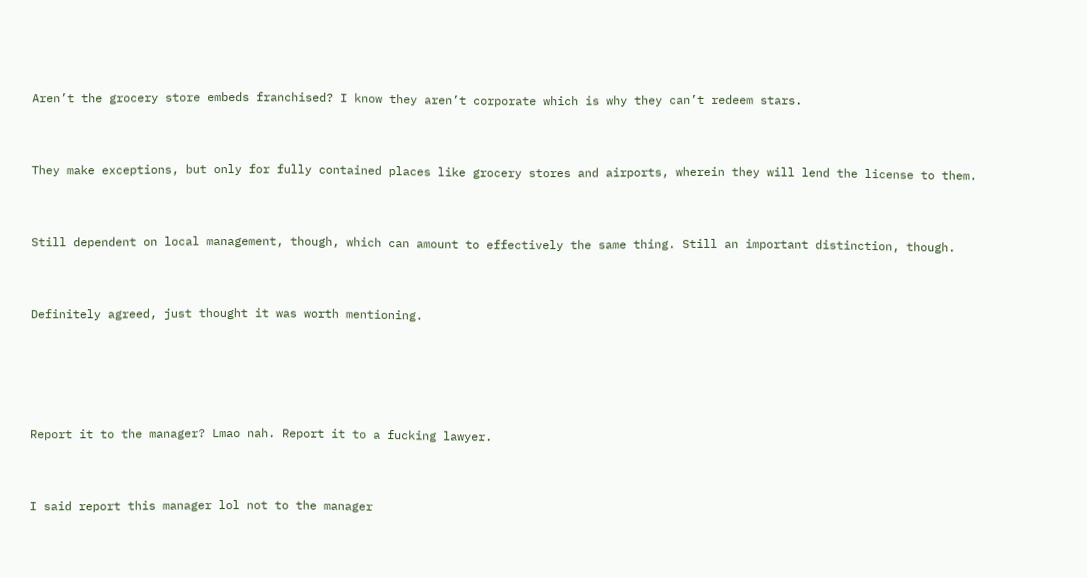Aren’t the grocery store embeds franchised? I know they aren’t corporate which is why they can’t redeem stars.


They make exceptions, but only for fully contained places like grocery stores and airports, wherein they will lend the license to them.


Still dependent on local management, though, which can amount to effectively the same thing. Still an important distinction, though.


Definitely agreed, just thought it was worth mentioning.




Report it to the manager? Lmao nah. Report it to a fucking lawyer.


I said report this manager lol not to the manager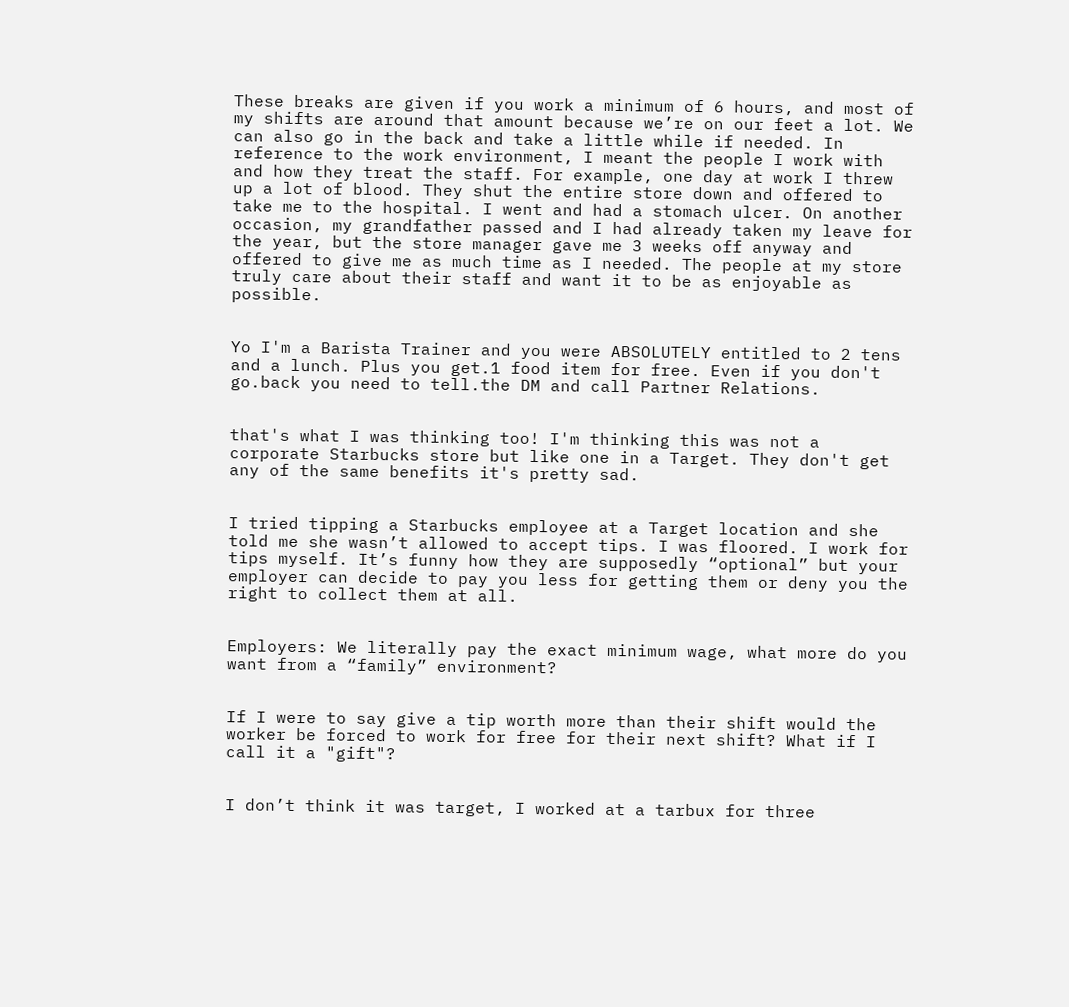These breaks are given if you work a minimum of 6 hours, and most of my shifts are around that amount because we’re on our feet a lot. We can also go in the back and take a little while if needed. In reference to the work environment, I meant the people I work with and how they treat the staff. For example, one day at work I threw up a lot of blood. They shut the entire store down and offered to take me to the hospital. I went and had a stomach ulcer. On another occasion, my grandfather passed and I had already taken my leave for the year, but the store manager gave me 3 weeks off anyway and offered to give me as much time as I needed. The people at my store truly care about their staff and want it to be as enjoyable as possible.


Yo I'm a Barista Trainer and you were ABSOLUTELY entitled to 2 tens and a lunch. Plus you get.1 food item for free. Even if you don't go.back you need to tell.the DM and call Partner Relations.


that's what I was thinking too! I'm thinking this was not a corporate Starbucks store but like one in a Target. They don't get any of the same benefits it's pretty sad.


I tried tipping a Starbucks employee at a Target location and she told me she wasn’t allowed to accept tips. I was floored. I work for tips myself. It’s funny how they are supposedly “optional” but your employer can decide to pay you less for getting them or deny you the right to collect them at all.


Employers: We literally pay the exact minimum wage, what more do you want from a “family” environment?


If I were to say give a tip worth more than their shift would the worker be forced to work for free for their next shift? What if I call it a "gift"?


I don’t think it was target, I worked at a tarbux for three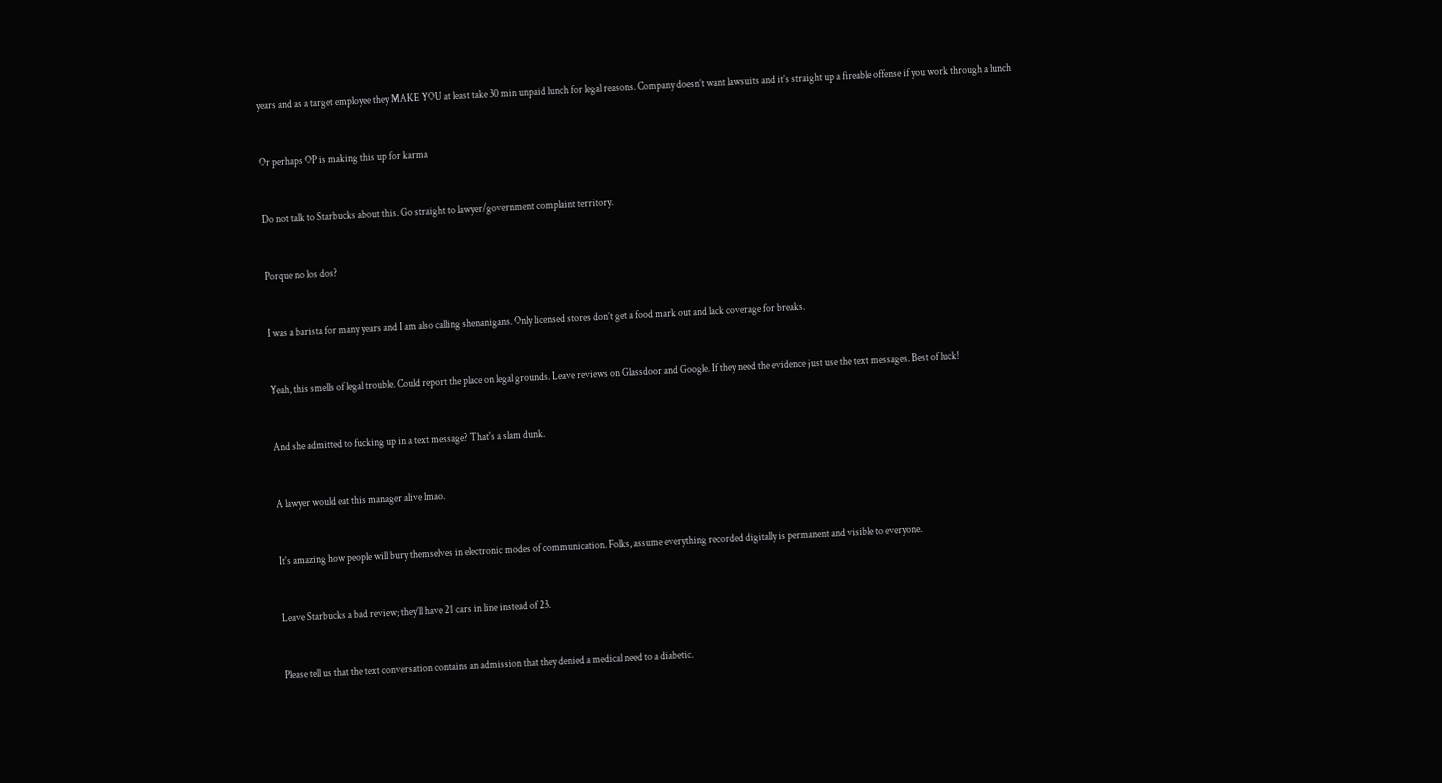years and as a target employee they MAKE YOU at least take 30 min unpaid lunch for legal reasons. Company doesn’t want lawsuits and it’s straight up a fireable offense if you work through a lunch


Or perhaps OP is making this up for karma


Do not talk to Starbucks about this. Go straight to lawyer/government complaint territory.


Porque no los dos?


I was a barista for many years and I am also calling shenanigans. Only licensed stores don’t get a food mark out and lack coverage for breaks.


Yeah, this smells of legal trouble. Could report the place on legal grounds. Leave reviews on Glassdoor and Google. If they need the evidence just use the text messages. Best of luck!


And she admitted to fucking up in a text message? That's a slam dunk.


A lawyer would eat this manager alive lmao.


It's amazing how people will bury themselves in electronic modes of communication. Folks, assume everything recorded digitally is permanent and visible to everyone.


Leave Starbucks a bad review; they’ll have 21 cars in line instead of 23.


Please tell us that the text conversation contains an admission that they denied a medical need to a diabetic.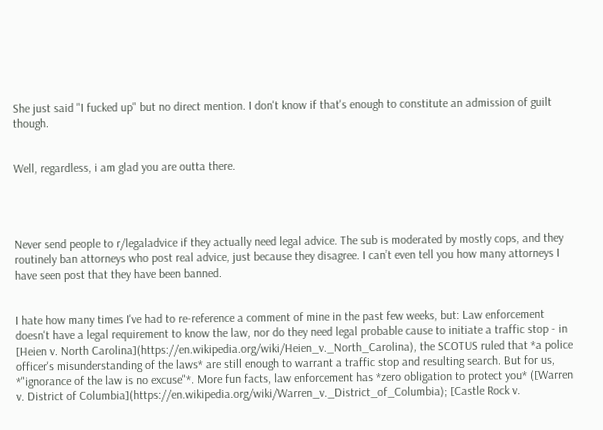She just said "I fucked up" but no direct mention. I don't know if that's enough to constitute an admission of guilt though.


Well, regardless, i am glad you are outta there.




Never send people to r/legaladvice if they actually need legal advice. The sub is moderated by mostly cops, and they routinely ban attorneys who post real advice, just because they disagree. I can’t even tell you how many attorneys I have seen post that they have been banned.


I hate how many times I've had to re-reference a comment of mine in the past few weeks, but: Law enforcement doesn't have a legal requirement to know the law, nor do they need legal probable cause to initiate a traffic stop - in [Heien v. North Carolina](https://en.wikipedia.org/wiki/Heien_v._North_Carolina), the SCOTUS ruled that *a police officer's misunderstanding of the laws* are still enough to warrant a traffic stop and resulting search. But for us, *"ignorance of the law is no excuse"*. More fun facts, law enforcement has *zero obligation to protect you* ([Warren v. District of Columbia](https://en.wikipedia.org/wiki/Warren_v._District_of_Columbia); [Castle Rock v.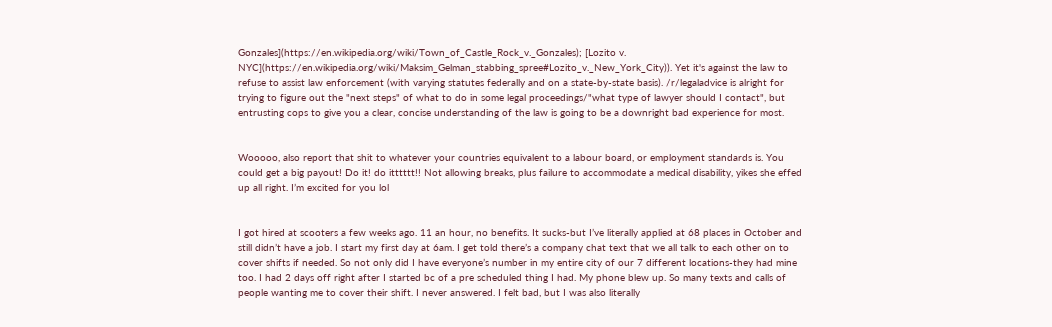Gonzales](https://en.wikipedia.org/wiki/Town_of_Castle_Rock_v._Gonzales); [Lozito v. NYC](https://en.wikipedia.org/wiki/Maksim_Gelman_stabbing_spree#Lozito_v._New_York_City)). Yet it's against the law to refuse to assist law enforcement (with varying statutes federally and on a state-by-state basis). /r/legaladvice is alright for trying to figure out the "next steps" of what to do in some legal proceedings/"what type of lawyer should I contact", but entrusting cops to give you a clear, concise understanding of the law is going to be a downright bad experience for most.


Wooooo, also report that shit to whatever your countries equivalent to a labour board, or employment standards is. You could get a big payout! Do it! do itttttt!! Not allowing breaks, plus failure to accommodate a medical disability, yikes she effed up all right. I’m excited for you lol


I got hired at scooters a few weeks ago. 11 an hour, no benefits. It sucks-but I’ve literally applied at 68 places in October and still didn’t have a job. I start my first day at 6am. I get told there’s a company chat text that we all talk to each other on to cover shifts if needed. So not only did I have everyone’s number in my entire city of our 7 different locations-they had mine too. I had 2 days off right after I started bc of a pre scheduled thing I had. My phone blew up. So many texts and calls of people wanting me to cover their shift. I never answered. I felt bad, but I was also literally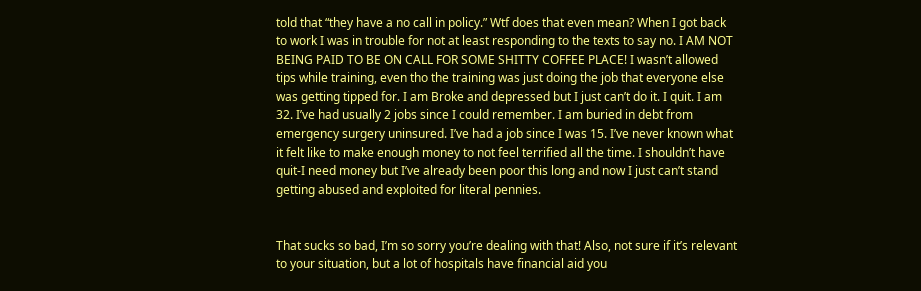told that “they have a no call in policy.” Wtf does that even mean? When I got back to work I was in trouble for not at least responding to the texts to say no. I AM NOT BEING PAID TO BE ON CALL FOR SOME SHITTY COFFEE PLACE! I wasn’t allowed tips while training, even tho the training was just doing the job that everyone else was getting tipped for. I am Broke and depressed but I just can’t do it. I quit. I am 32. I’ve had usually 2 jobs since I could remember. I am buried in debt from emergency surgery uninsured. I’ve had a job since I was 15. I’ve never known what it felt like to make enough money to not feel terrified all the time. I shouldn’t have quit-I need money but I’ve already been poor this long and now I just can’t stand getting abused and exploited for literal pennies.


That sucks so bad, I’m so sorry you’re dealing with that! Also, not sure if it’s relevant to your situation, but a lot of hospitals have financial aid you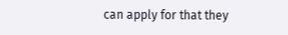can apply for that they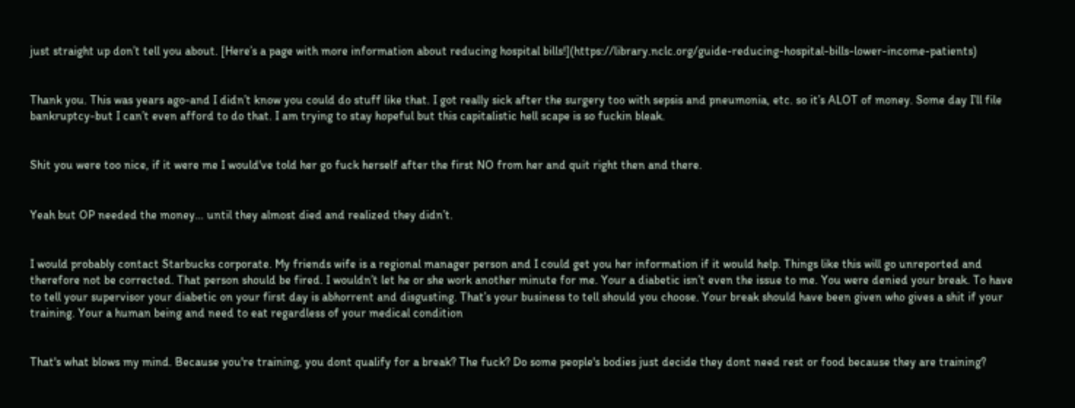just straight up don’t tell you about. [Here’s a page with more information about reducing hospital bills!](https://library.nclc.org/guide-reducing-hospital-bills-lower-income-patients)


Thank you. This was years ago-and I didn’t know you could do stuff like that. I got really sick after the surgery too with sepsis and pneumonia, etc. so it’s ALOT of money. Some day I’ll file bankruptcy-but I can’t even afford to do that. I am trying to stay hopeful but this capitalistic hell scape is so fuckin bleak.


Shit you were too nice, if it were me I would've told her go fuck herself after the first NO from her and quit right then and there.


Yeah but OP needed the money… until they almost died and realized they didn’t.


I would probably contact Starbucks corporate. My friends wife is a regional manager person and I could get you her information if it would help. Things like this will go unreported and therefore not be corrected. That person should be fired. I wouldn’t let he or she work another minute for me. Your a diabetic isn’t even the issue to me. You were denied your break. To have to tell your supervisor your diabetic on your first day is abhorrent and disgusting. That’s your business to tell should you choose. Your break should have been given who gives a shit if your training. Your a human being and need to eat regardless of your medical condition


That's what blows my mind. Because you're training, you dont qualify for a break? The fuck? Do some people's bodies just decide they dont need rest or food because they are training?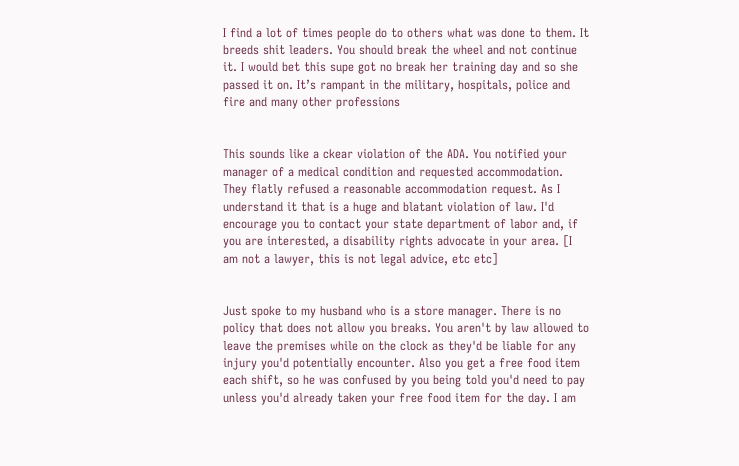I find a lot of times people do to others what was done to them. It breeds shit leaders. You should break the wheel and not continue it. I would bet this supe got no break her training day and so she passed it on. It’s rampant in the military, hospitals, police and fire and many other professions


This sounds like a ckear violation of the ADA. You notified your manager of a medical condition and requested accommodation. They flatly refused a reasonable accommodation request. As I understand it that is a huge and blatant violation of law. I'd encourage you to contact your state department of labor and, if you are interested, a disability rights advocate in your area. [I am not a lawyer, this is not legal advice, etc etc]


Just spoke to my husband who is a store manager. There is no policy that does not allow you breaks. You aren't by law allowed to leave the premises while on the clock as they'd be liable for any injury you'd potentially encounter. Also you get a free food item each shift, so he was confused by you being told you'd need to pay unless you'd already taken your free food item for the day. I am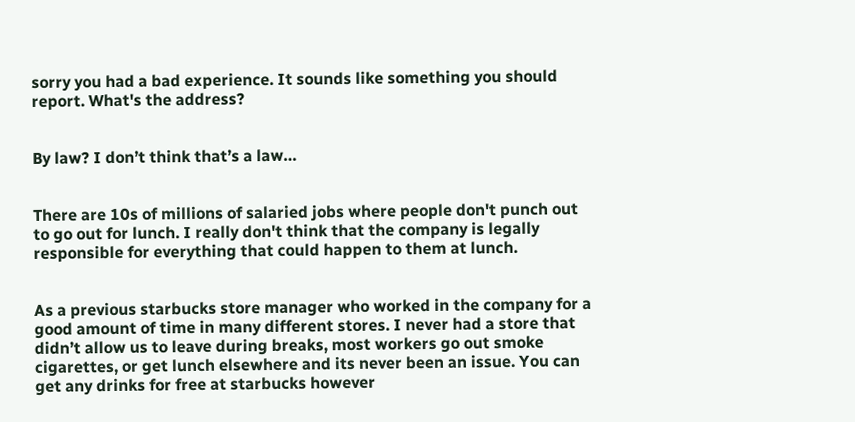sorry you had a bad experience. It sounds like something you should report. What's the address?


By law? I don’t think that’s a law…


There are 10s of millions of salaried jobs where people don't punch out to go out for lunch. I really don't think that the company is legally responsible for everything that could happen to them at lunch.


As a previous starbucks store manager who worked in the company for a good amount of time in many different stores. I never had a store that didn’t allow us to leave during breaks, most workers go out smoke cigarettes, or get lunch elsewhere and its never been an issue. You can get any drinks for free at starbucks however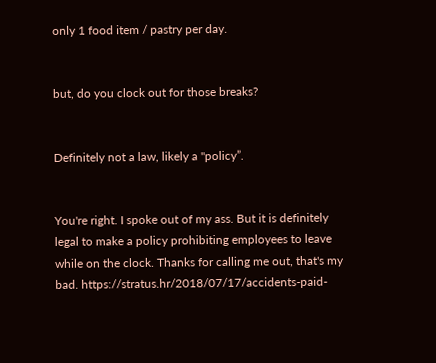only 1 food item / pastry per day.


but, do you clock out for those breaks?


Definitely not a law, likely a "policy”.


You're right. I spoke out of my ass. But it is definitely legal to make a policy prohibiting employees to leave while on the clock. Thanks for calling me out, that's my bad. https://stratus.hr/2018/07/17/accidents-paid-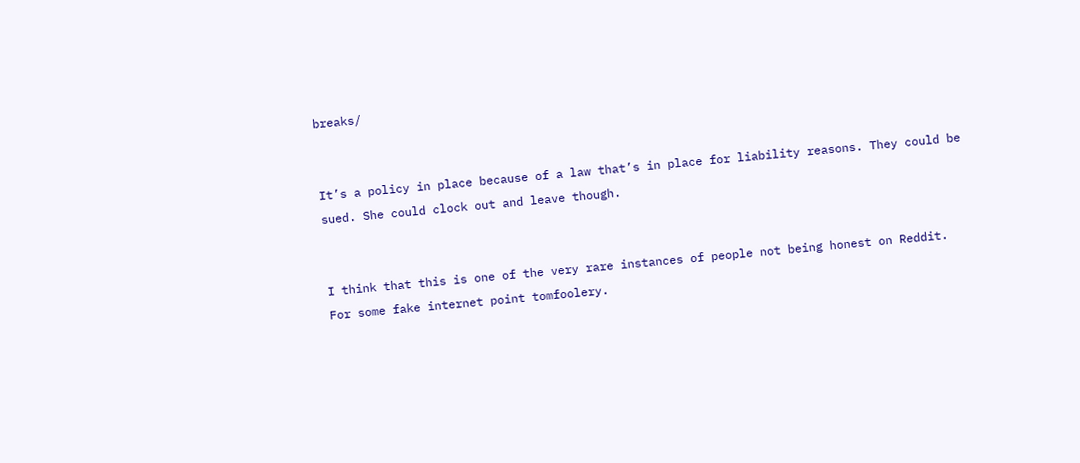breaks/


It’s a policy in place because of a law that’s in place for liability reasons. They could be sued. She could clock out and leave though.


I think that this is one of the very rare instances of people not being honest on Reddit. For some fake internet point tomfoolery.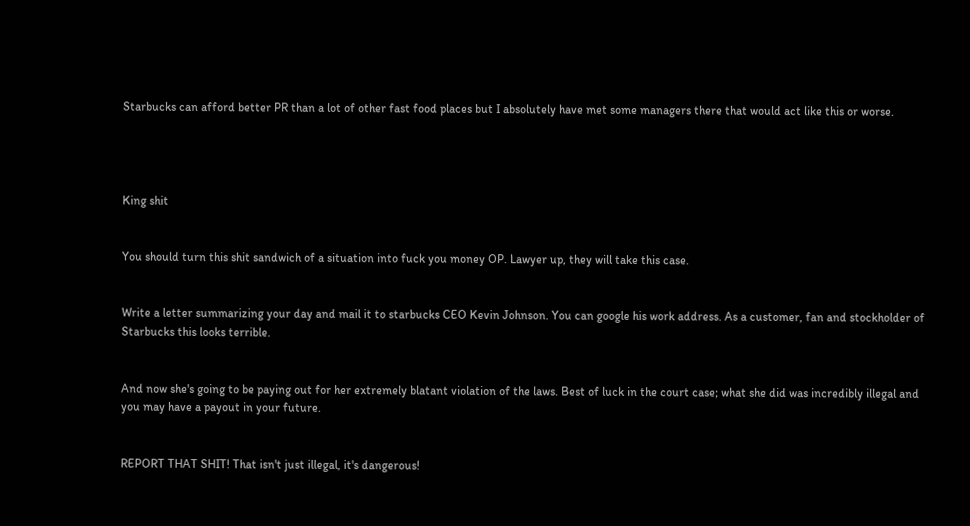Starbucks can afford better PR than a lot of other fast food places but I absolutely have met some managers there that would act like this or worse.




King shit


You should turn this shit sandwich of a situation into fuck you money OP. Lawyer up, they will take this case.


Write a letter summarizing your day and mail it to starbucks CEO Kevin Johnson. You can google his work address. As a customer, fan and stockholder of Starbucks this looks terrible.


And now she's going to be paying out for her extremely blatant violation of the laws. Best of luck in the court case; what she did was incredibly illegal and you may have a payout in your future.


REPORT THAT SHIT! That isn't just illegal, it's dangerous!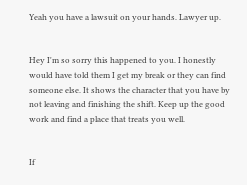Yeah you have a lawsuit on your hands. Lawyer up.


Hey I'm so sorry this happened to you. I honestly would have told them I get my break or they can find someone else. It shows the character that you have by not leaving and finishing the shift. Keep up the good work and find a place that treats you well.


If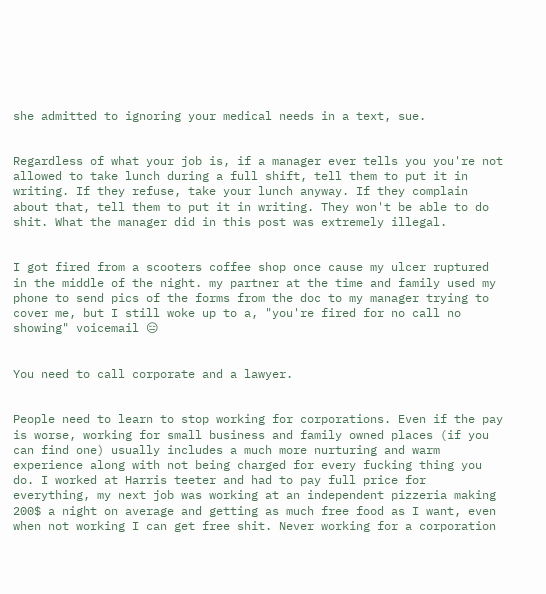she admitted to ignoring your medical needs in a text, sue.


Regardless of what your job is, if a manager ever tells you you're not allowed to take lunch during a full shift, tell them to put it in writing. If they refuse, take your lunch anyway. If they complain about that, tell them to put it in writing. They won't be able to do shit. What the manager did in this post was extremely illegal.


I got fired from a scooters coffee shop once cause my ulcer ruptured in the middle of the night. my partner at the time and family used my phone to send pics of the forms from the doc to my manager trying to cover me, but I still woke up to a, "you're fired for no call no showing" voicemail 😑


You need to call corporate and a lawyer.


People need to learn to stop working for corporations. Even if the pay is worse, working for small business and family owned places (if you can find one) usually includes a much more nurturing and warm experience along with not being charged for every fucking thing you do. I worked at Harris teeter and had to pay full price for everything, my next job was working at an independent pizzeria making 200$ a night on average and getting as much free food as I want, even when not working I can get free shit. Never working for a corporation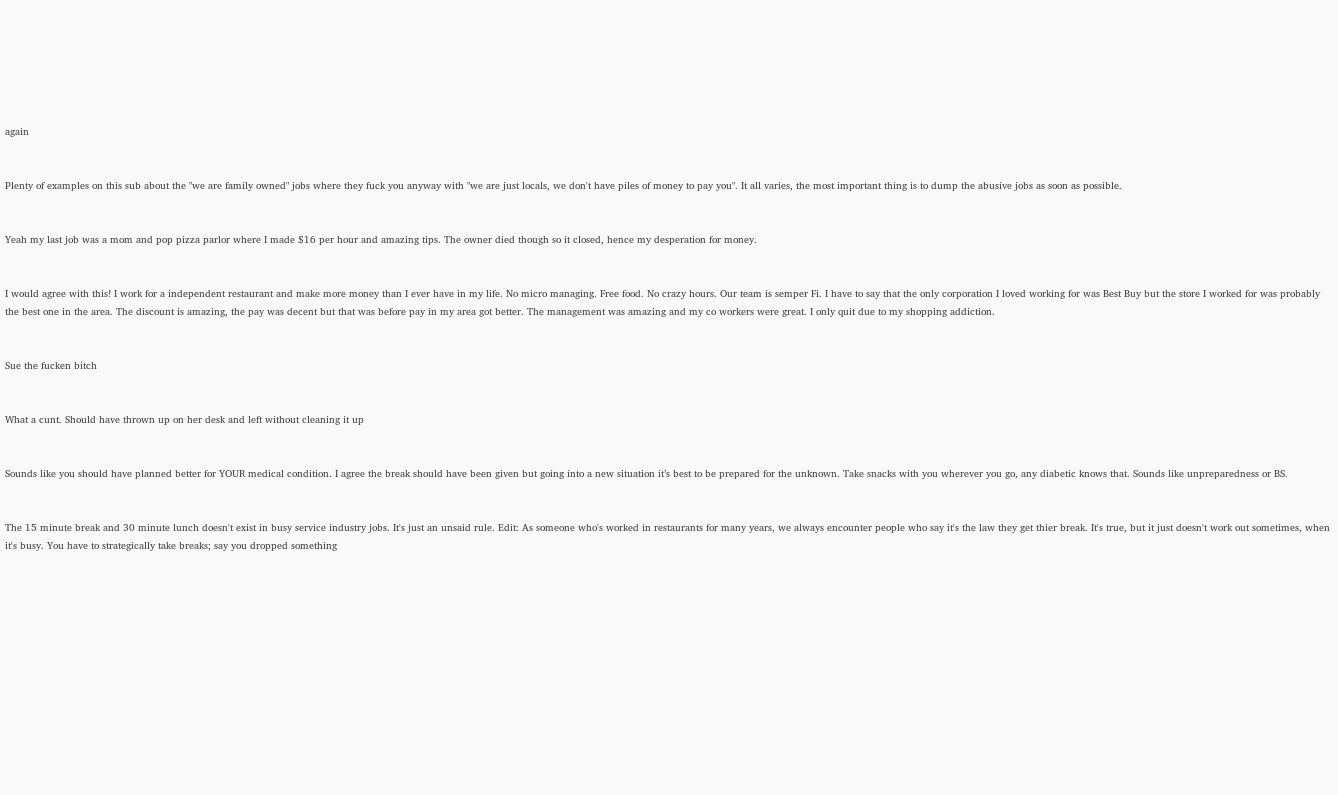again


Plenty of examples on this sub about the "we are family owned" jobs where they fuck you anyway with "we are just locals, we don't have piles of money to pay you". It all varies, the most important thing is to dump the abusive jobs as soon as possible.


Yeah my last job was a mom and pop pizza parlor where I made $16 per hour and amazing tips. The owner died though so it closed, hence my desperation for money.


I would agree with this! I work for a independent restaurant and make more money than I ever have in my life. No micro managing. Free food. No crazy hours. Our team is semper Fi. I have to say that the only corporation I loved working for was Best Buy but the store I worked for was probably the best one in the area. The discount is amazing, the pay was decent but that was before pay in my area got better. The management was amazing and my co workers were great. I only quit due to my shopping addiction.


Sue the fucken bitch


What a cunt. Should have thrown up on her desk and left without cleaning it up


Sounds like you should have planned better for YOUR medical condition. I agree the break should have been given but going into a new situation it’s best to be prepared for the unknown. Take snacks with you wherever you go, any diabetic knows that. Sounds like unpreparedness or BS.


The 15 minute break and 30 minute lunch doesn't exist in busy service industry jobs. It's just an unsaid rule. Edit: As someone who's worked in restaurants for many years, we always encounter people who say it's the law they get thier break. It's true, but it just doesn't work out sometimes, when it's busy. You have to strategically take breaks; say you dropped something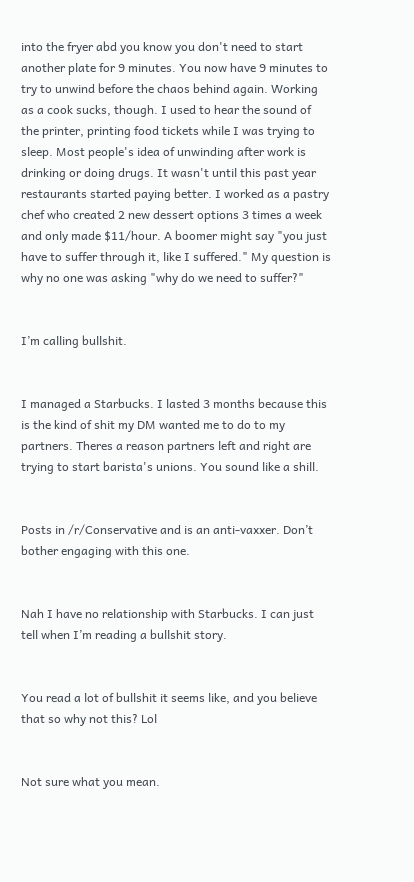into the fryer abd you know you don't need to start another plate for 9 minutes. You now have 9 minutes to try to unwind before the chaos behind again. Working as a cook sucks, though. I used to hear the sound of the printer, printing food tickets while I was trying to sleep. Most people's idea of unwinding after work is drinking or doing drugs. It wasn't until this past year restaurants started paying better. I worked as a pastry chef who created 2 new dessert options 3 times a week and only made $11/hour. A boomer might say "you just have to suffer through it, like I suffered." My question is why no one was asking "why do we need to suffer?"


I’m calling bullshit.


I managed a Starbucks. I lasted 3 months because this is the kind of shit my DM wanted me to do to my partners. Theres a reason partners left and right are trying to start barista's unions. You sound like a shill.


Posts in /r/Conservative and is an anti-vaxxer. Don’t bother engaging with this one.


Nah I have no relationship with Starbucks. I can just tell when I’m reading a bullshit story.


You read a lot of bullshit it seems like, and you believe that so why not this? Lol


Not sure what you mean.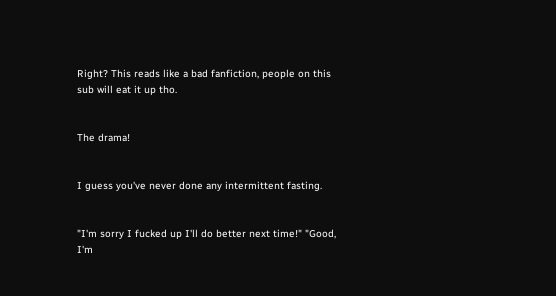Right? This reads like a bad fanfiction, people on this sub will eat it up tho.


The drama!


I guess you've never done any intermittent fasting.


"I'm sorry I fucked up I'll do better next time!" "Good, I'm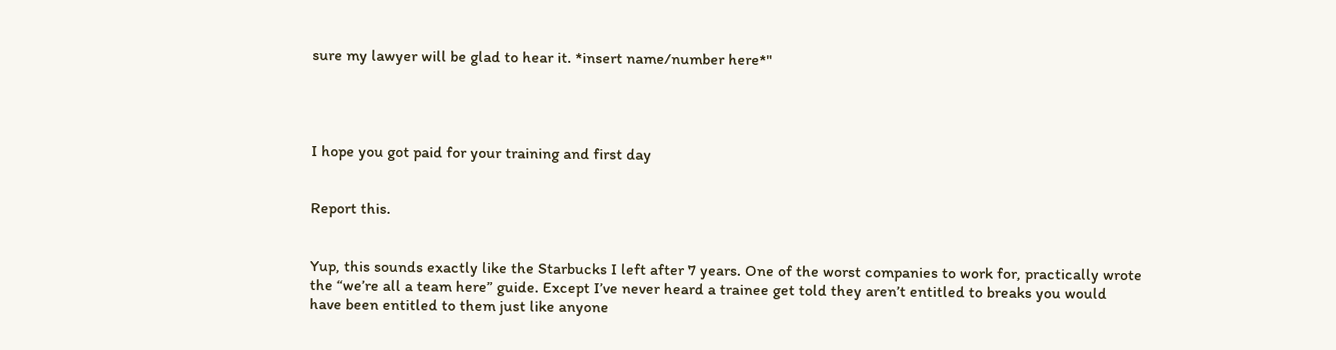sure my lawyer will be glad to hear it. *insert name/number here*"




I hope you got paid for your training and first day


Report this.


Yup, this sounds exactly like the Starbucks I left after 7 years. One of the worst companies to work for, practically wrote the “we’re all a team here” guide. Except I’ve never heard a trainee get told they aren’t entitled to breaks you would have been entitled to them just like anyone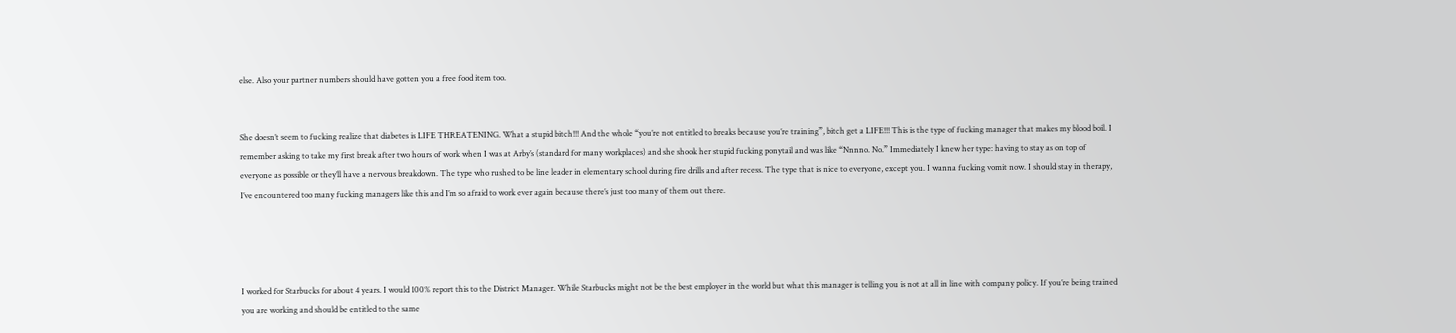else. Also your partner numbers should have gotten you a free food item too.


She doesn’t seem to fucking realize that diabetes is LIFE THREATENING. What a stupid bitch!!! And the whole “you’re not entitled to breaks because you’re training”, bitch get a LIFE!!! This is the type of fucking manager that makes my blood boil. I remember asking to take my first break after two hours of work when I was at Arby’s (standard for many workplaces) and she shook her stupid fucking ponytail and was like “Nnnno. No.” Immediately I knew her type: having to stay as on top of everyone as possible or they’ll have a nervous breakdown. The type who rushed to be line leader in elementary school during fire drills and after recess. The type that is nice to everyone, except you. I wanna fucking vomit now. I should stay in therapy, I’ve encountered too many fucking managers like this and I’m so afraid to work ever again because there’s just too many of them out there.




I worked for Starbucks for about 4 years. I would 100% report this to the District Manager. While Starbucks might not be the best employer in the world but what this manager is telling you is not at all in line with company policy. If you’re being trained you are working and should be entitled to the same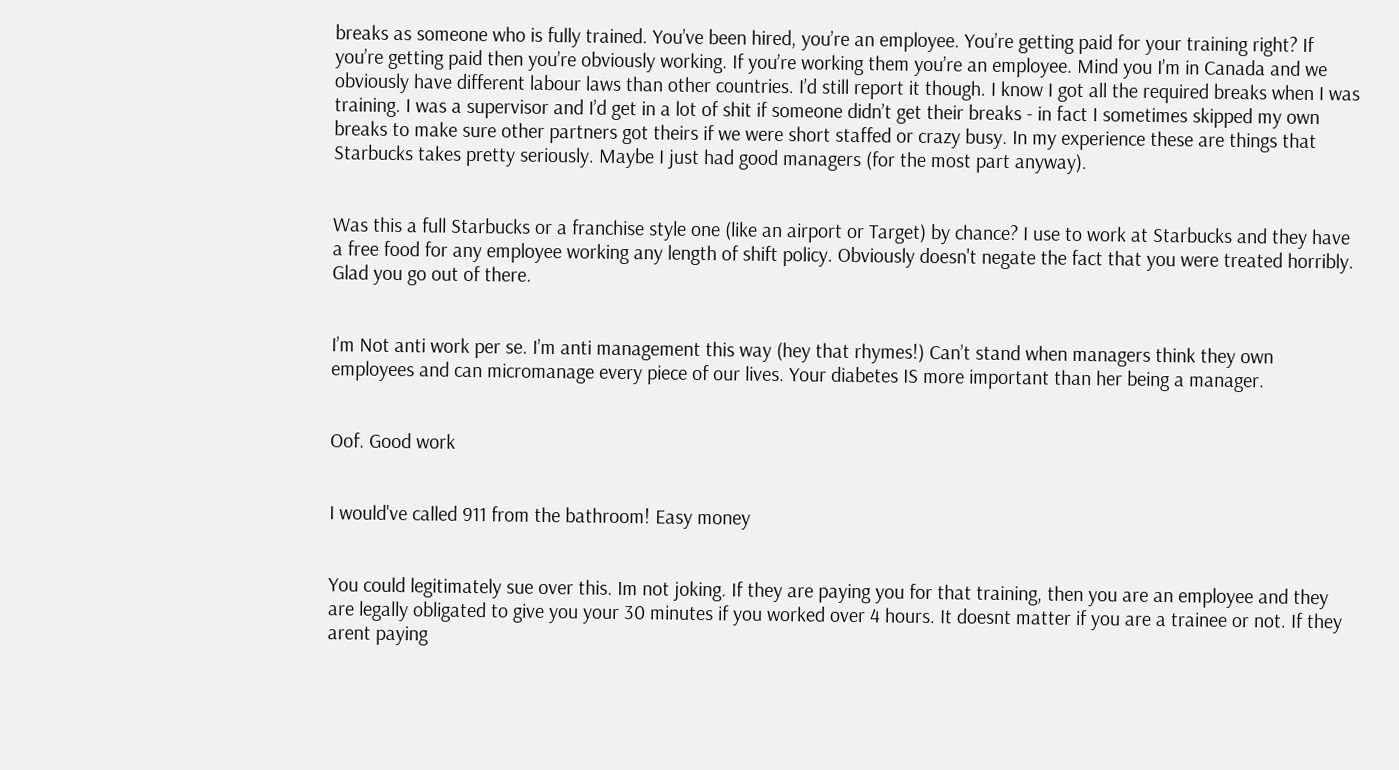breaks as someone who is fully trained. You’ve been hired, you’re an employee. You’re getting paid for your training right? If you’re getting paid then you’re obviously working. If you’re working them you’re an employee. Mind you I’m in Canada and we obviously have different labour laws than other countries. I’d still report it though. I know I got all the required breaks when I was training. I was a supervisor and I’d get in a lot of shit if someone didn’t get their breaks - in fact I sometimes skipped my own breaks to make sure other partners got theirs if we were short staffed or crazy busy. In my experience these are things that Starbucks takes pretty seriously. Maybe I just had good managers (for the most part anyway).


Was this a full Starbucks or a franchise style one (like an airport or Target) by chance? I use to work at Starbucks and they have a free food for any employee working any length of shift policy. Obviously doesn't negate the fact that you were treated horribly. Glad you go out of there.


I’m Not anti work per se. I’m anti management this way (hey that rhymes!) Can’t stand when managers think they own employees and can micromanage every piece of our lives. Your diabetes IS more important than her being a manager.


Oof. Good work


I would've called 911 from the bathroom! Easy money


You could legitimately sue over this. Im not joking. If they are paying you for that training, then you are an employee and they are legally obligated to give you your 30 minutes if you worked over 4 hours. It doesnt matter if you are a trainee or not. If they arent paying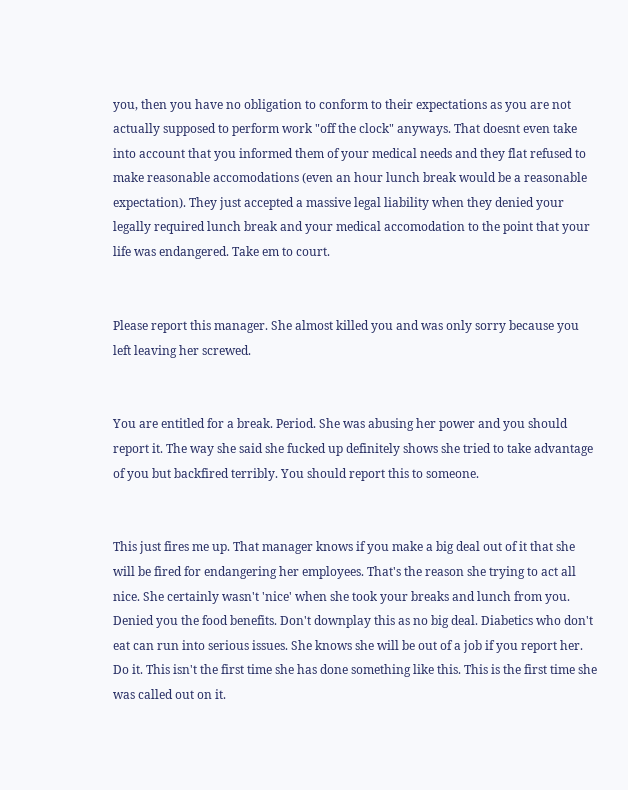you, then you have no obligation to conform to their expectations as you are not actually supposed to perform work "off the clock" anyways. That doesnt even take into account that you informed them of your medical needs and they flat refused to make reasonable accomodations (even an hour lunch break would be a reasonable expectation). They just accepted a massive legal liability when they denied your legally required lunch break and your medical accomodation to the point that your life was endangered. Take em to court.


Please report this manager. She almost killed you and was only sorry because you left leaving her screwed.


You are entitled for a break. Period. She was abusing her power and you should report it. The way she said she fucked up definitely shows she tried to take advantage of you but backfired terribly. You should report this to someone.


This just fires me up. That manager knows if you make a big deal out of it that she will be fired for endangering her employees. That's the reason she trying to act all nice. She certainly wasn't 'nice' when she took your breaks and lunch from you. Denied you the food benefits. Don't downplay this as no big deal. Diabetics who don't eat can run into serious issues. She knows she will be out of a job if you report her. Do it. This isn't the first time she has done something like this. This is the first time she was called out on it.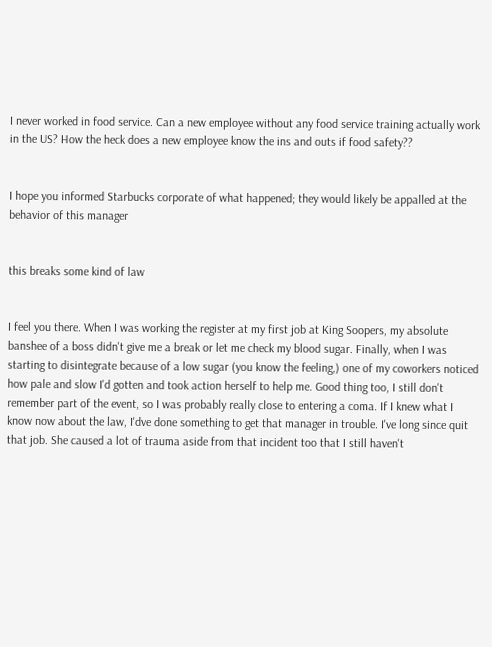I never worked in food service. Can a new employee without any food service training actually work in the US? How the heck does a new employee know the ins and outs if food safety??


I hope you informed Starbucks corporate of what happened; they would likely be appalled at the behavior of this manager


this breaks some kind of law


I feel you there. When I was working the register at my first job at King Soopers, my absolute banshee of a boss didn't give me a break or let me check my blood sugar. Finally, when I was starting to disintegrate because of a low sugar (you know the feeling,) one of my coworkers noticed how pale and slow I'd gotten and took action herself to help me. Good thing too, I still don't remember part of the event, so I was probably really close to entering a coma. If I knew what I know now about the law, I'dve done something to get that manager in trouble. I've long since quit that job. She caused a lot of trauma aside from that incident too that I still haven't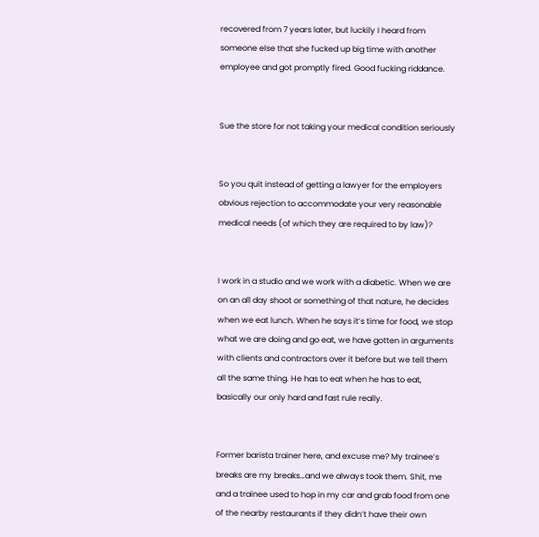recovered from 7 years later, but luckily I heard from someone else that she fucked up big time with another employee and got promptly fired. Good fucking riddance.


Sue the store for not taking your medical condition seriously


So you quit instead of getting a lawyer for the employers obvious rejection to accommodate your very reasonable medical needs (of which they are required to by law)?


I work in a studio and we work with a diabetic. When we are on an all day shoot or something of that nature, he decides when we eat lunch. When he says it’s time for food, we stop what we are doing and go eat, we have gotten in arguments with clients and contractors over it before but we tell them all the same thing. He has to eat when he has to eat, basically our only hard and fast rule really.


Former barista trainer here, and excuse me? My trainee’s breaks are my breaks…and we always took them. Shit, me and a trainee used to hop in my car and grab food from one of the nearby restaurants if they didn’t have their own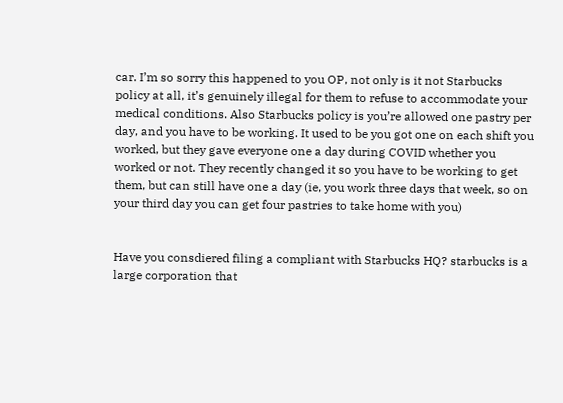car. I’m so sorry this happened to you OP, not only is it not Starbucks policy at all, it’s genuinely illegal for them to refuse to accommodate your medical conditions. Also Starbucks policy is you’re allowed one pastry per day, and you have to be working. It used to be you got one on each shift you worked, but they gave everyone one a day during COVID whether you worked or not. They recently changed it so you have to be working to get them, but can still have one a day (ie, you work three days that week, so on your third day you can get four pastries to take home with you)


Have you consdiered filing a compliant with Starbucks HQ? starbucks is a large corporation that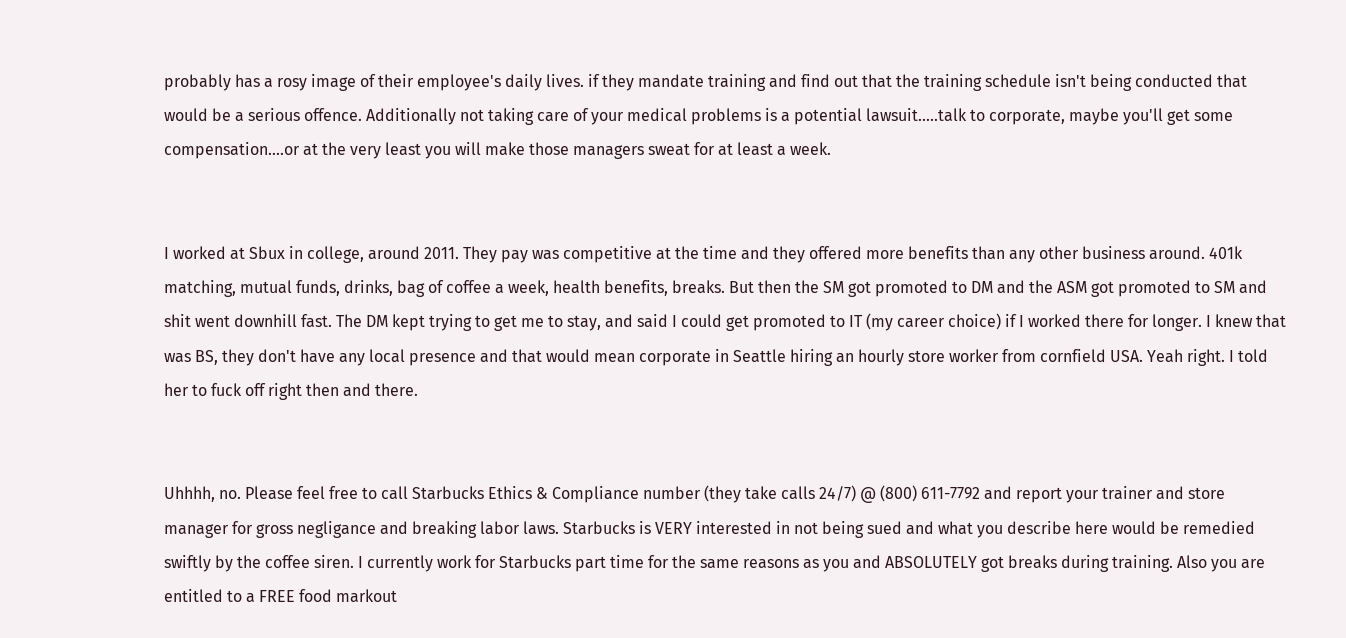probably has a rosy image of their employee's daily lives. if they mandate training and find out that the training schedule isn't being conducted that would be a serious offence. Additionally not taking care of your medical problems is a potential lawsuit.....talk to corporate, maybe you'll get some compensation....or at the very least you will make those managers sweat for at least a week.


I worked at Sbux in college, around 2011. They pay was competitive at the time and they offered more benefits than any other business around. 401k matching, mutual funds, drinks, bag of coffee a week, health benefits, breaks. But then the SM got promoted to DM and the ASM got promoted to SM and shit went downhill fast. The DM kept trying to get me to stay, and said I could get promoted to IT (my career choice) if I worked there for longer. I knew that was BS, they don't have any local presence and that would mean corporate in Seattle hiring an hourly store worker from cornfield USA. Yeah right. I told her to fuck off right then and there.


Uhhhh, no. Please feel free to call Starbucks Ethics & Compliance number (they take calls 24/7) @ (800) 611-7792 and report your trainer and store manager for gross negligance and breaking labor laws. Starbucks is VERY interested in not being sued and what you describe here would be remedied swiftly by the coffee siren. I currently work for Starbucks part time for the same reasons as you and ABSOLUTELY got breaks during training. Also you are entitled to a FREE food markout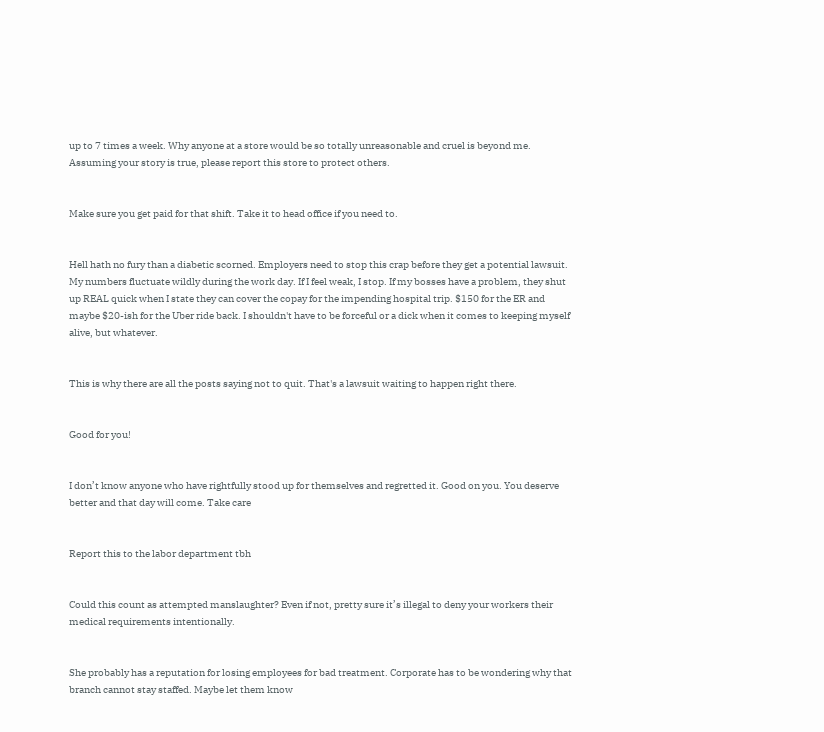up to 7 times a week. Why anyone at a store would be so totally unreasonable and cruel is beyond me. Assuming your story is true, please report this store to protect others.


Make sure you get paid for that shift. Take it to head office if you need to.


Hell hath no fury than a diabetic scorned. Employers need to stop this crap before they get a potential lawsuit. My numbers fluctuate wildly during the work day. If I feel weak, I stop. If my bosses have a problem, they shut up REAL quick when I state they can cover the copay for the impending hospital trip. $150 for the ER and maybe $20-ish for the Uber ride back. I shouldn't have to be forceful or a dick when it comes to keeping myself alive, but whatever.


This is why there are all the posts saying not to quit. That's a lawsuit waiting to happen right there.


Good for you!


I don’t know anyone who have rightfully stood up for themselves and regretted it. Good on you. You deserve better and that day will come. Take care


Report this to the labor department tbh


Could this count as attempted manslaughter? Even if not, pretty sure it’s illegal to deny your workers their medical requirements intentionally.


She probably has a reputation for losing employees for bad treatment. Corporate has to be wondering why that branch cannot stay staffed. Maybe let them know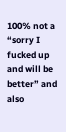100% not a “sorry I fucked up and will be better” and also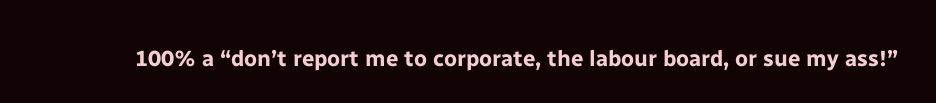100% a “don’t report me to corporate, the labour board, or sue my ass!”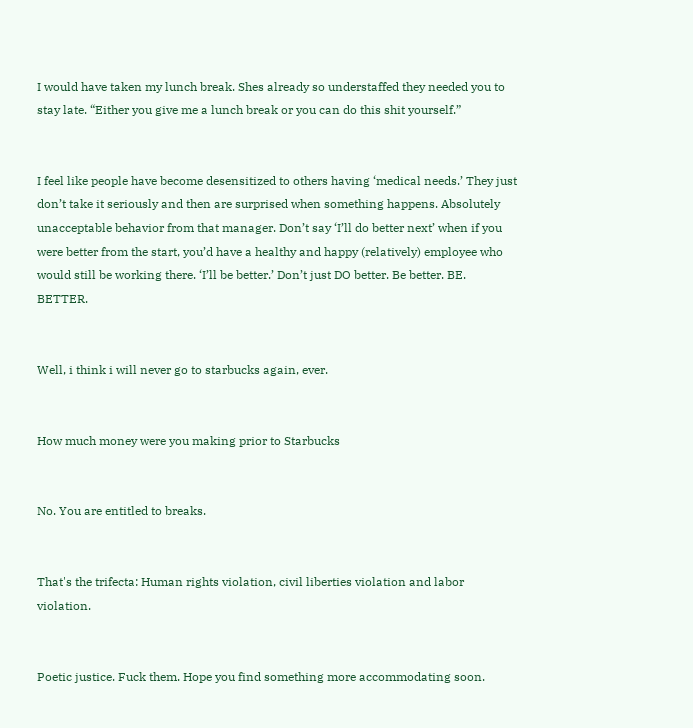I would have taken my lunch break. Shes already so understaffed they needed you to stay late. “Either you give me a lunch break or you can do this shit yourself.”


I feel like people have become desensitized to others having ‘medical needs.’ They just don’t take it seriously and then are surprised when something happens. Absolutely unacceptable behavior from that manager. Don’t say ‘I’ll do better next’ when if you were better from the start, you’d have a healthy and happy (relatively) employee who would still be working there. ‘I’ll be better.’ Don’t just DO better. Be better. BE. BETTER.


Well, i think i will never go to starbucks again, ever.


How much money were you making prior to Starbucks


No. You are entitled to breaks.


That's the trifecta: Human rights violation, civil liberties violation and labor violation.


Poetic justice. Fuck them. Hope you find something more accommodating soon.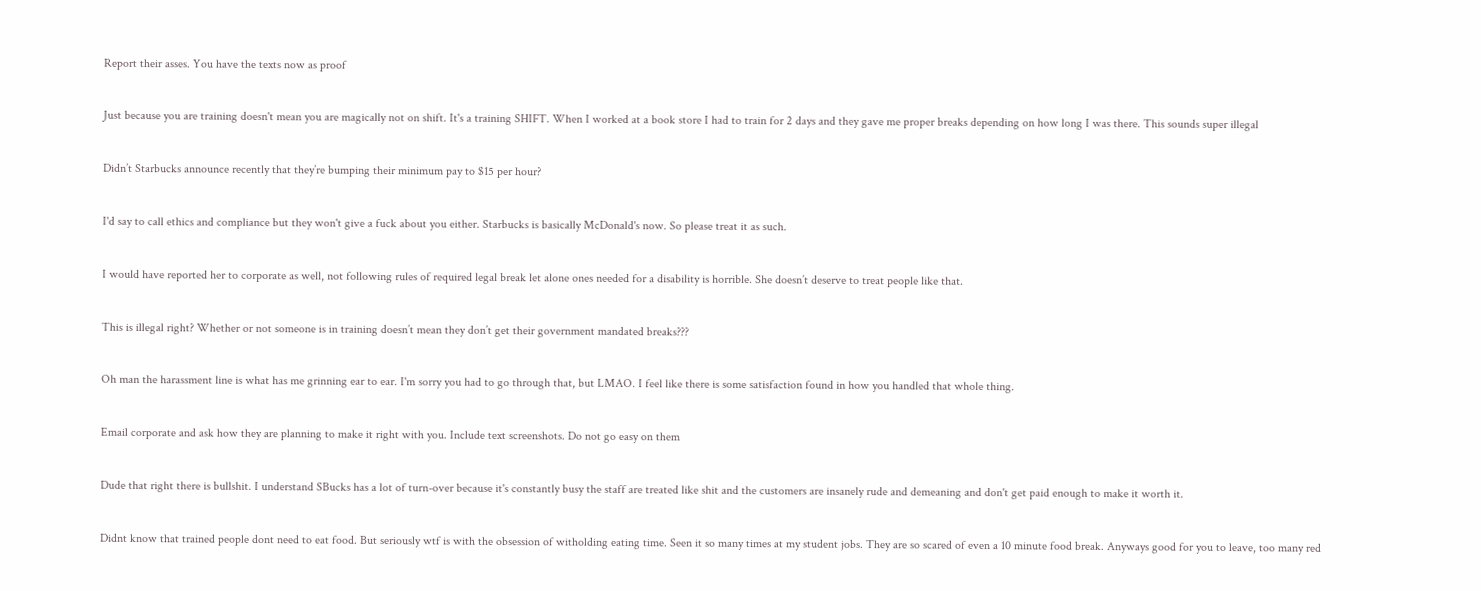Report their asses. You have the texts now as proof


Just because you are training doesn't mean you are magically not on shift. It's a training SHIFT. When I worked at a book store I had to train for 2 days and they gave me proper breaks depending on how long I was there. This sounds super illegal


Didn’t Starbucks announce recently that they’re bumping their minimum pay to $15 per hour?


I'd say to call ethics and compliance but they won't give a fuck about you either. Starbucks is basically McDonald's now. So please treat it as such.


I would have reported her to corporate as well, not following rules of required legal break let alone ones needed for a disability is horrible. She doesn’t deserve to treat people like that.


This is illegal right? Whether or not someone is in training doesn’t mean they don’t get their government mandated breaks???


Oh man the harassment line is what has me grinning ear to ear. I'm sorry you had to go through that, but LMAO. I feel like there is some satisfaction found in how you handled that whole thing.


Email corporate and ask how they are planning to make it right with you. Include text screenshots. Do not go easy on them


Dude that right there is bullshit. I understand SBucks has a lot of turn-over because it's constantly busy the staff are treated like shit and the customers are insanely rude and demeaning and don't get paid enough to make it worth it.


Didnt know that trained people dont need to eat food. But seriously wtf is with the obsession of witholding eating time. Seen it so many times at my student jobs. They are so scared of even a 10 minute food break. Anyways good for you to leave, too many red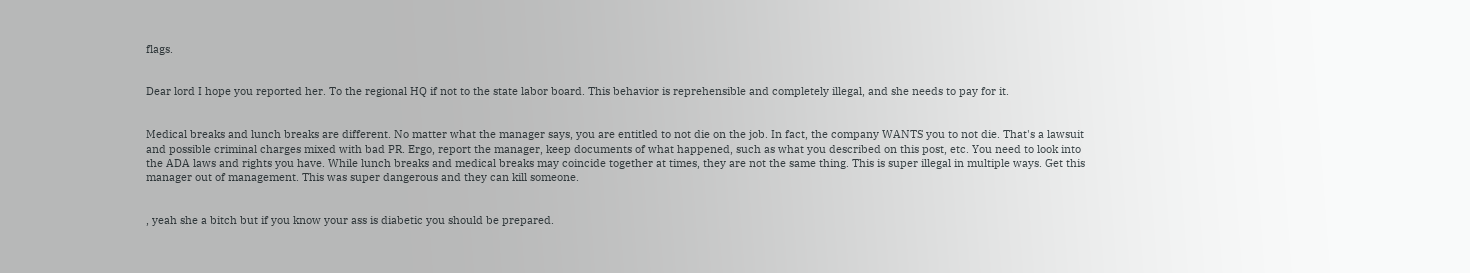flags.


Dear lord I hope you reported her. To the regional HQ if not to the state labor board. This behavior is reprehensible and completely illegal, and she needs to pay for it.


Medical breaks and lunch breaks are different. No matter what the manager says, you are entitled to not die on the job. In fact, the company WANTS you to not die. That's a lawsuit and possible criminal charges mixed with bad PR. Ergo, report the manager, keep documents of what happened, such as what you described on this post, etc. You need to look into the ADA laws and rights you have. While lunch breaks and medical breaks may coincide together at times, they are not the same thing. This is super illegal in multiple ways. Get this manager out of management. This was super dangerous and they can kill someone.


, yeah she a bitch but if you know your ass is diabetic you should be prepared.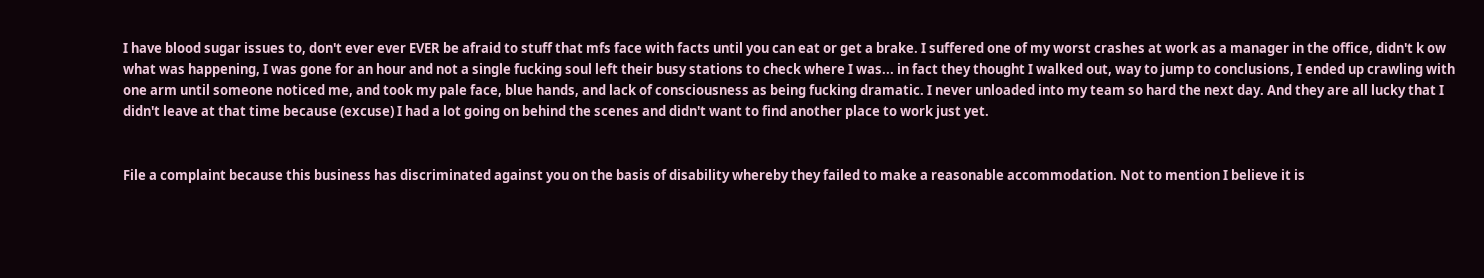I have blood sugar issues to, don't ever ever EVER be afraid to stuff that mfs face with facts until you can eat or get a brake. I suffered one of my worst crashes at work as a manager in the office, didn't k ow what was happening, I was gone for an hour and not a single fucking soul left their busy stations to check where I was... in fact they thought I walked out, way to jump to conclusions, I ended up crawling with one arm until someone noticed me, and took my pale face, blue hands, and lack of consciousness as being fucking dramatic. I never unloaded into my team so hard the next day. And they are all lucky that I didn't leave at that time because (excuse) I had a lot going on behind the scenes and didn't want to find another place to work just yet.


File a complaint because this business has discriminated against you on the basis of disability whereby they failed to make a reasonable accommodation. Not to mention I believe it is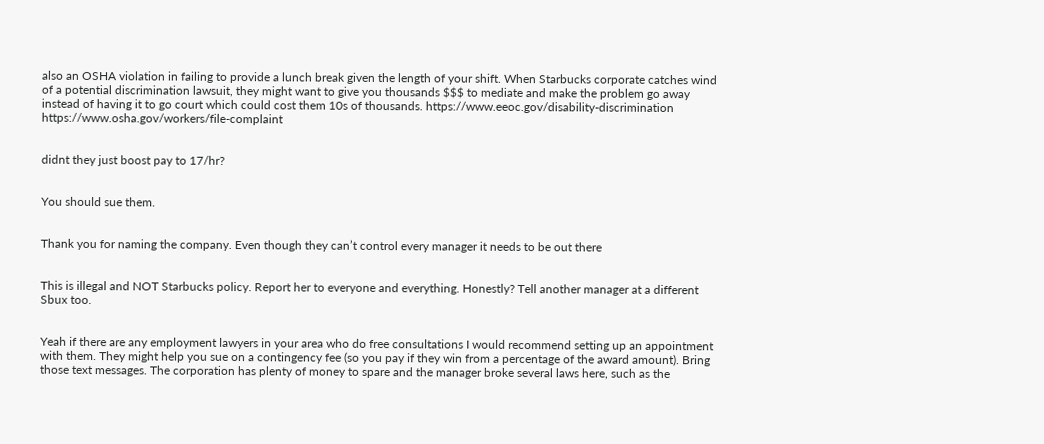also an OSHA violation in failing to provide a lunch break given the length of your shift. When Starbucks corporate catches wind of a potential discrimination lawsuit, they might want to give you thousands $$$ to mediate and make the problem go away instead of having it to go court which could cost them 10s of thousands. https://www.eeoc.gov/disability-discrimination https://www.osha.gov/workers/file-complaint


didnt they just boost pay to 17/hr?


You should sue them.


Thank you for naming the company. Even though they can’t control every manager it needs to be out there


This is illegal and NOT Starbucks policy. Report her to everyone and everything. Honestly? Tell another manager at a different Sbux too.


Yeah if there are any employment lawyers in your area who do free consultations I would recommend setting up an appointment with them. They might help you sue on a contingency fee (so you pay if they win from a percentage of the award amount). Bring those text messages. The corporation has plenty of money to spare and the manager broke several laws here, such as the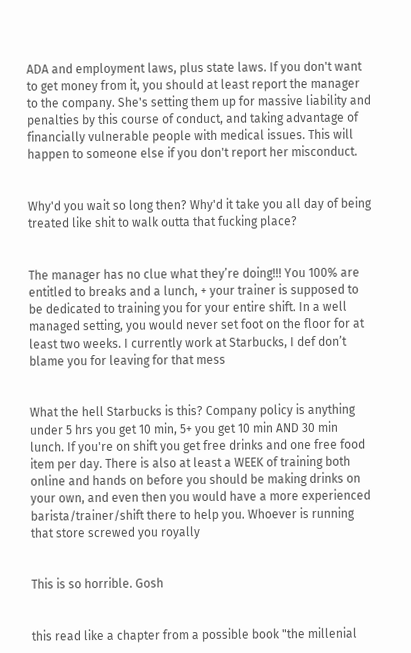ADA and employment laws, plus state laws. If you don't want to get money from it, you should at least report the manager to the company. She's setting them up for massive liability and penalties by this course of conduct, and taking advantage of financially vulnerable people with medical issues. This will happen to someone else if you don't report her misconduct.


Why'd you wait so long then? Why'd it take you all day of being treated like shit to walk outta that fucking place?


The manager has no clue what they’re doing!!! You 100% are entitled to breaks and a lunch, + your trainer is supposed to be dedicated to training you for your entire shift. In a well managed setting, you would never set foot on the floor for at least two weeks. I currently work at Starbucks, I def don’t blame you for leaving for that mess


What the hell Starbucks is this? Company policy is anything under 5 hrs you get 10 min, 5+ you get 10 min AND 30 min lunch. If you're on shift you get free drinks and one free food item per day. There is also at least a WEEK of training both online and hands on before you should be making drinks on your own, and even then you would have a more experienced barista/trainer/shift there to help you. Whoever is running that store screwed you royally


This is so horrible. Gosh


this read like a chapter from a possible book "the millenial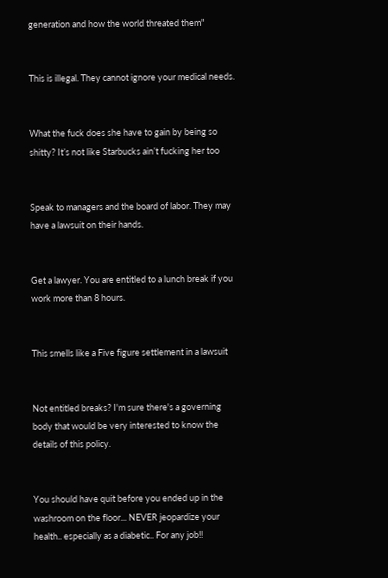generation and how the world threated them"


This is illegal. They cannot ignore your medical needs.


What the fuck does she have to gain by being so shitty? It’s not like Starbucks ain’t fucking her too


Speak to managers and the board of labor. They may have a lawsuit on their hands.


Get a lawyer. You are entitled to a lunch break if you work more than 8 hours.


This smells like a Five figure settlement in a lawsuit


Not entitled breaks? I'm sure there's a governing body that would be very interested to know the details of this policy.


You should have quit before you ended up in the washroom on the floor... NEVER jeopardize your health.. especially as a diabetic.. For any job!!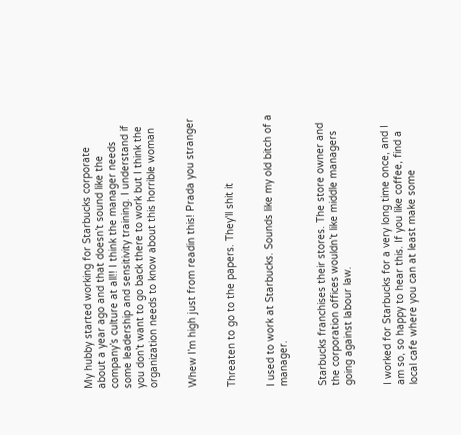My hubby started working for Starbucks corporate about a year ago and that doesn’t sound like the company’s culture at all!! I think the manager needs some leadership and sensitivity training. I understand if you don’t want to go back there to work but I think the organization needs to know about this horrible woman


Whew I’m high just from readin this! Prada you stranger


Threaten to go to the papers. They'll shit it


I used to work at Starbucks. Sounds like my old bitch of a manager.


Starbucks franchises their stores. The store owner and the corporation offices wouldn’t like middle managers going against labour law.


I worked for Starbucks for a very long time once, and I am so, so happy to hear this. If you like coffee, find a local cafe where you can at least make some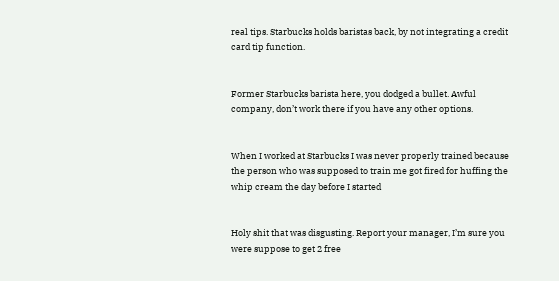real tips. Starbucks holds baristas back, by not integrating a credit card tip function.


Former Starbucks barista here, you dodged a bullet. Awful company, don’t work there if you have any other options.


When I worked at Starbucks I was never properly trained because the person who was supposed to train me got fired for huffing the whip cream the day before I started


Holy shit that was disgusting. Report your manager, I’m sure you were suppose to get 2 free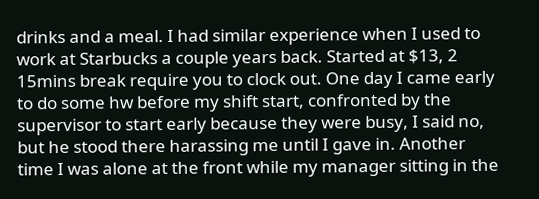drinks and a meal. I had similar experience when I used to work at Starbucks a couple years back. Started at $13, 2 15mins break require you to clock out. One day I came early to do some hw before my shift start, confronted by the supervisor to start early because they were busy, I said no, but he stood there harassing me until I gave in. Another time I was alone at the front while my manager sitting in the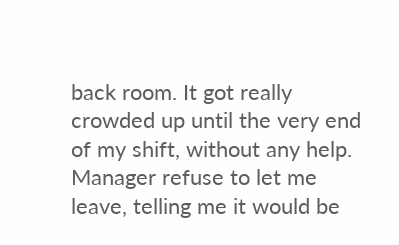back room. It got really crowded up until the very end of my shift, without any help. Manager refuse to let me leave, telling me it would be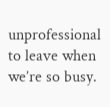unprofessional to leave when we’re so busy.